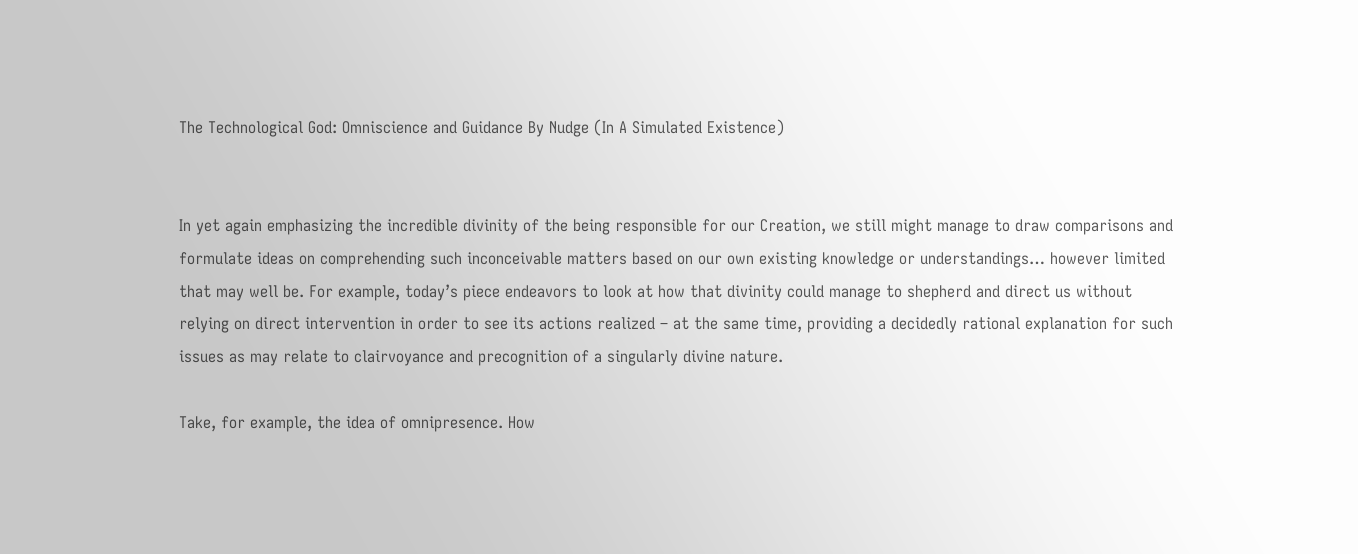The Technological God: Omniscience and Guidance By Nudge (In A Simulated Existence)


In yet again emphasizing the incredible divinity of the being responsible for our Creation, we still might manage to draw comparisons and formulate ideas on comprehending such inconceivable matters based on our own existing knowledge or understandings… however limited that may well be. For example, today’s piece endeavors to look at how that divinity could manage to shepherd and direct us without relying on direct intervention in order to see its actions realized – at the same time, providing a decidedly rational explanation for such issues as may relate to clairvoyance and precognition of a singularly divine nature.

Take, for example, the idea of omnipresence. How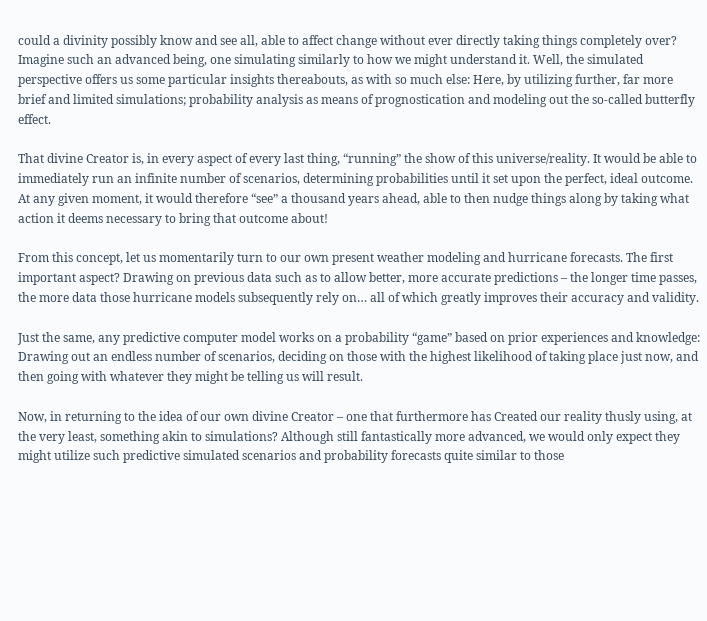could a divinity possibly know and see all, able to affect change without ever directly taking things completely over? Imagine such an advanced being, one simulating similarly to how we might understand it. Well, the simulated perspective offers us some particular insights thereabouts, as with so much else: Here, by utilizing further, far more brief and limited simulations; probability analysis as means of prognostication and modeling out the so-called butterfly effect.

That divine Creator is, in every aspect of every last thing, “running” the show of this universe/reality. It would be able to immediately run an infinite number of scenarios, determining probabilities until it set upon the perfect, ideal outcome. At any given moment, it would therefore “see” a thousand years ahead, able to then nudge things along by taking what action it deems necessary to bring that outcome about!

From this concept, let us momentarily turn to our own present weather modeling and hurricane forecasts. The first important aspect? Drawing on previous data such as to allow better, more accurate predictions – the longer time passes, the more data those hurricane models subsequently rely on… all of which greatly improves their accuracy and validity.

Just the same, any predictive computer model works on a probability “game” based on prior experiences and knowledge: Drawing out an endless number of scenarios, deciding on those with the highest likelihood of taking place just now, and then going with whatever they might be telling us will result.

Now, in returning to the idea of our own divine Creator – one that furthermore has Created our reality thusly using, at the very least, something akin to simulations? Although still fantastically more advanced, we would only expect they might utilize such predictive simulated scenarios and probability forecasts quite similar to those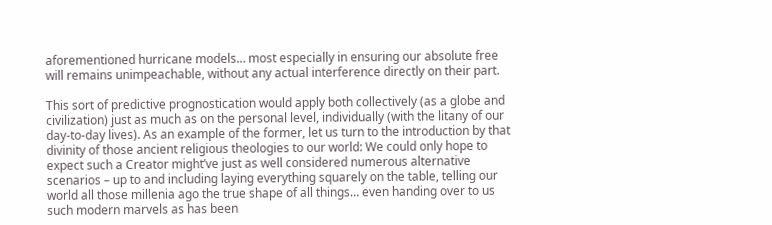aforementioned hurricane models… most especially in ensuring our absolute free will remains unimpeachable, without any actual interference directly on their part.

This sort of predictive prognostication would apply both collectively (as a globe and civilization) just as much as on the personal level, individually (with the litany of our day-to-day lives). As an example of the former, let us turn to the introduction by that divinity of those ancient religious theologies to our world: We could only hope to expect such a Creator might’ve just as well considered numerous alternative scenarios – up to and including laying everything squarely on the table, telling our world all those millenia ago the true shape of all things… even handing over to us such modern marvels as has been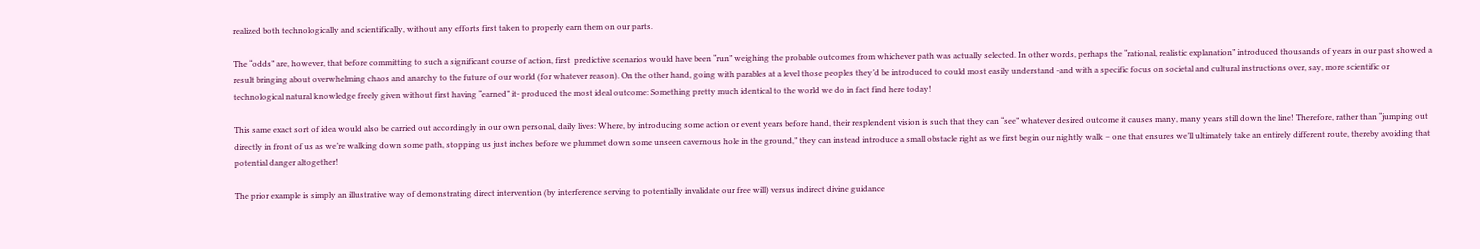realized both technologically and scientifically, without any efforts first taken to properly earn them on our parts.

The “odds” are, however, that before committing to such a significant course of action, first  predictive scenarios would have been “run” weighing the probable outcomes from whichever path was actually selected. In other words, perhaps the “rational, realistic explanation” introduced thousands of years in our past showed a result bringing about overwhelming chaos and anarchy to the future of our world (for whatever reason). On the other hand, going with parables at a level those peoples they’d be introduced to could most easily understand -and with a specific focus on societal and cultural instructions over, say, more scientific or technological natural knowledge freely given without first having “earned” it- produced the most ideal outcome: Something pretty much identical to the world we do in fact find here today!

This same exact sort of idea would also be carried out accordingly in our own personal, daily lives: Where, by introducing some action or event years before hand, their resplendent vision is such that they can “see” whatever desired outcome it causes many, many years still down the line! Therefore, rather than “jumping out directly in front of us as we’re walking down some path, stopping us just inches before we plummet down some unseen cavernous hole in the ground,” they can instead introduce a small obstacle right as we first begin our nightly walk – one that ensures we’ll ultimately take an entirely different route, thereby avoiding that potential danger altogether!

The prior example is simply an illustrative way of demonstrating direct intervention (by interference serving to potentially invalidate our free will) versus indirect divine guidance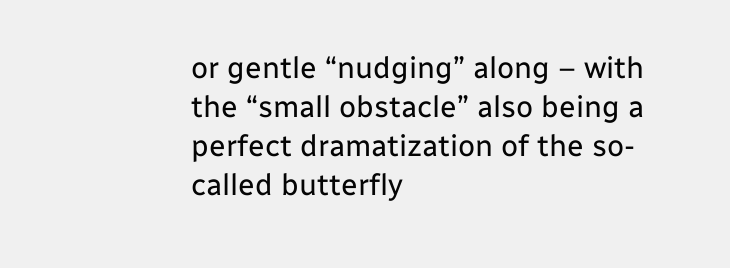or gentle “nudging” along – with the “small obstacle” also being a perfect dramatization of the so-called butterfly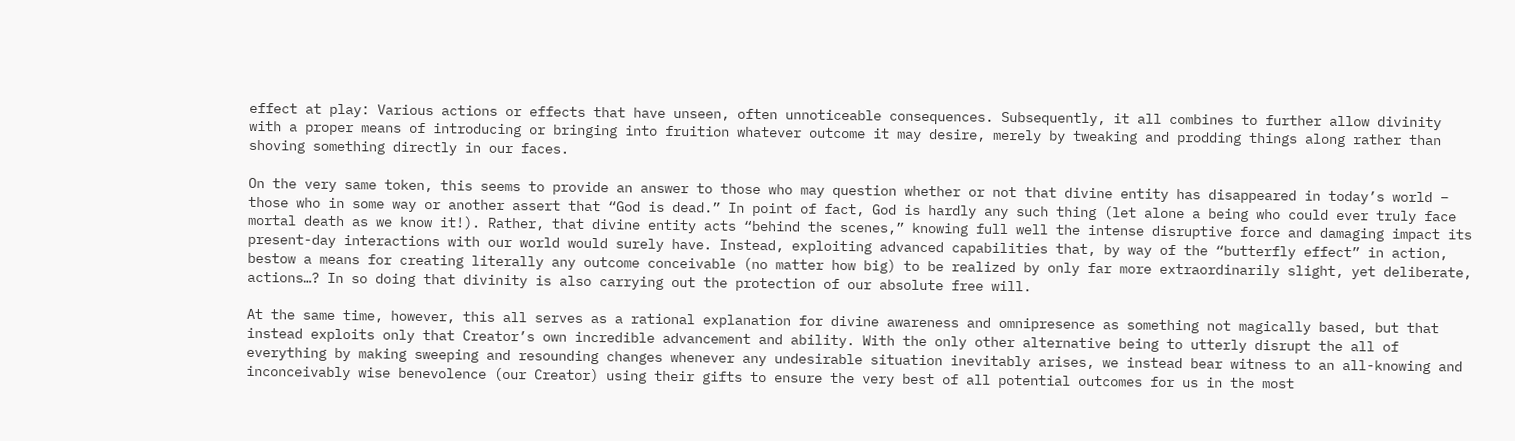effect at play: Various actions or effects that have unseen, often unnoticeable consequences. Subsequently, it all combines to further allow divinity with a proper means of introducing or bringing into fruition whatever outcome it may desire, merely by tweaking and prodding things along rather than shoving something directly in our faces.

On the very same token, this seems to provide an answer to those who may question whether or not that divine entity has disappeared in today’s world – those who in some way or another assert that “God is dead.” In point of fact, God is hardly any such thing (let alone a being who could ever truly face mortal death as we know it!). Rather, that divine entity acts “behind the scenes,” knowing full well the intense disruptive force and damaging impact its present-day interactions with our world would surely have. Instead, exploiting advanced capabilities that, by way of the “butterfly effect” in action, bestow a means for creating literally any outcome conceivable (no matter how big) to be realized by only far more extraordinarily slight, yet deliberate, actions…? In so doing that divinity is also carrying out the protection of our absolute free will.

At the same time, however, this all serves as a rational explanation for divine awareness and omnipresence as something not magically based, but that instead exploits only that Creator’s own incredible advancement and ability. With the only other alternative being to utterly disrupt the all of everything by making sweeping and resounding changes whenever any undesirable situation inevitably arises, we instead bear witness to an all-knowing and inconceivably wise benevolence (our Creator) using their gifts to ensure the very best of all potential outcomes for us in the most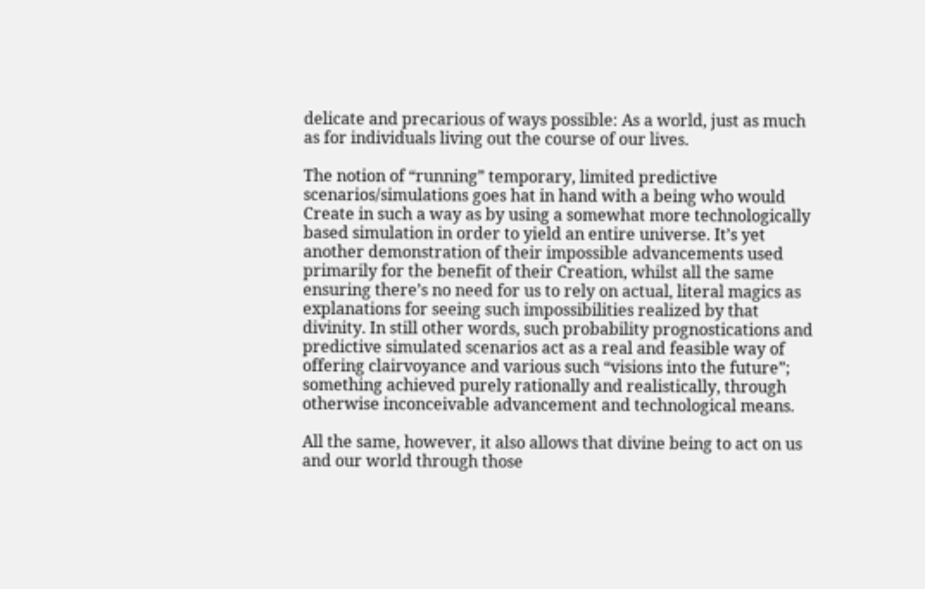delicate and precarious of ways possible: As a world, just as much as for individuals living out the course of our lives.

The notion of “running” temporary, limited predictive scenarios/simulations goes hat in hand with a being who would Create in such a way as by using a somewhat more technologically based simulation in order to yield an entire universe. It’s yet another demonstration of their impossible advancements used primarily for the benefit of their Creation, whilst all the same ensuring there’s no need for us to rely on actual, literal magics as explanations for seeing such impossibilities realized by that divinity. In still other words, such probability prognostications and predictive simulated scenarios act as a real and feasible way of offering clairvoyance and various such “visions into the future”; something achieved purely rationally and realistically, through otherwise inconceivable advancement and technological means.

All the same, however, it also allows that divine being to act on us and our world through those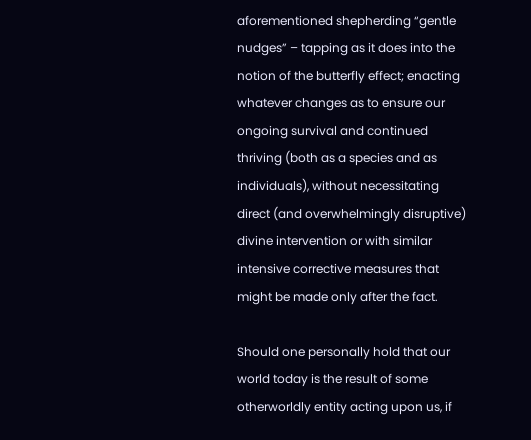aforementioned shepherding “gentle nudges” – tapping as it does into the notion of the butterfly effect; enacting whatever changes as to ensure our ongoing survival and continued thriving (both as a species and as individuals), without necessitating direct (and overwhelmingly disruptive) divine intervention or with similar intensive corrective measures that might be made only after the fact.

Should one personally hold that our world today is the result of some otherworldly entity acting upon us, if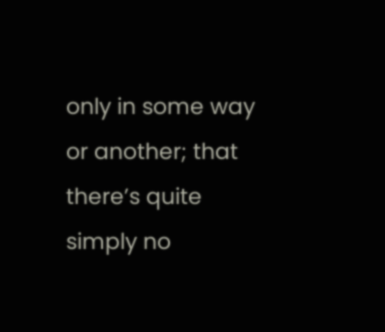only in some way or another; that there’s quite simply no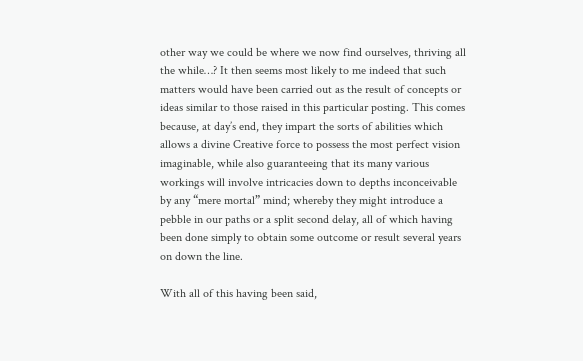other way we could be where we now find ourselves, thriving all the while…? It then seems most likely to me indeed that such matters would have been carried out as the result of concepts or ideas similar to those raised in this particular posting. This comes because, at day’s end, they impart the sorts of abilities which allows a divine Creative force to possess the most perfect vision imaginable, while also guaranteeing that its many various workings will involve intricacies down to depths inconceivable by any “mere mortal” mind; whereby they might introduce a pebble in our paths or a split second delay, all of which having been done simply to obtain some outcome or result several years on down the line.

With all of this having been said,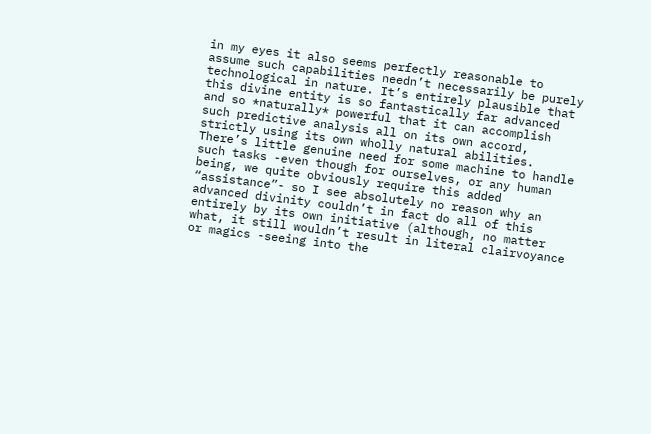in my eyes it also seems perfectly reasonable to assume such capabilities needn’t necessarily be purely technological in nature. It’s entirely plausible that this divine entity is so fantastically far advanced and so *naturally* powerful that it can accomplish such predictive analysis all on its own accord, strictly using its own wholly natural abilities. There’s little genuine need for some machine to handle such tasks -even though for ourselves, or any human being, we quite obviously require this added “assistance”- so I see absolutely no reason why an advanced divinity couldn’t in fact do all of this entirely by its own initiative (although, no matter what, it still wouldn’t result in literal clairvoyance or magics -seeing into the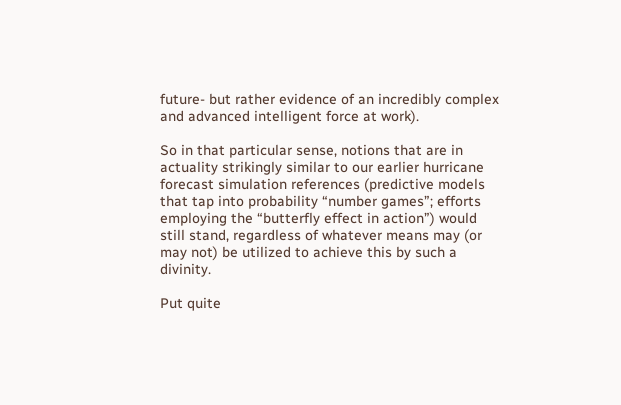future- but rather evidence of an incredibly complex and advanced intelligent force at work).

So in that particular sense, notions that are in actuality strikingly similar to our earlier hurricane forecast simulation references (predictive models that tap into probability “number games”; efforts employing the “butterfly effect in action”) would still stand, regardless of whatever means may (or may not) be utilized to achieve this by such a divinity.

Put quite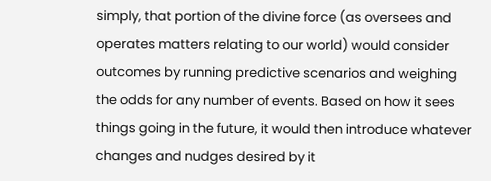simply, that portion of the divine force (as oversees and operates matters relating to our world) would consider outcomes by running predictive scenarios and weighing the odds for any number of events. Based on how it sees things going in the future, it would then introduce whatever changes and nudges desired by it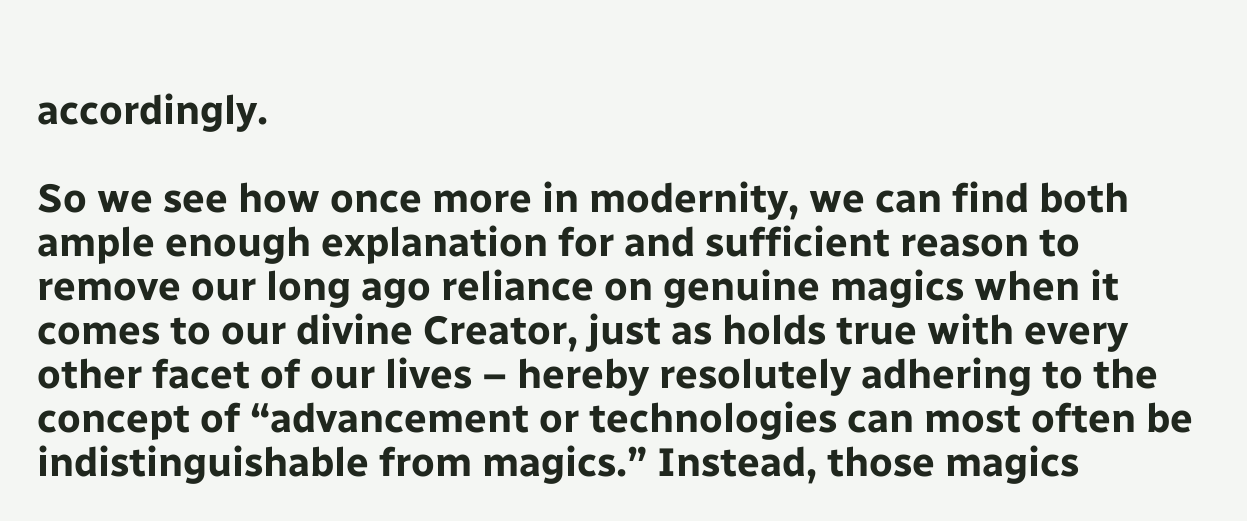accordingly.

So we see how once more in modernity, we can find both ample enough explanation for and sufficient reason to remove our long ago reliance on genuine magics when it comes to our divine Creator, just as holds true with every other facet of our lives – hereby resolutely adhering to the concept of “advancement or technologies can most often be indistinguishable from magics.” Instead, those magics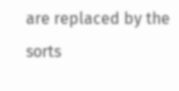are replaced by the sorts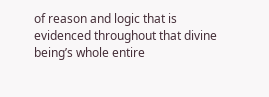of reason and logic that is evidenced throughout that divine being’s whole entire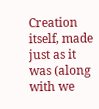Creation itself, made just as it was (along with we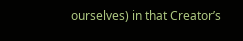ourselves) in that Creator’s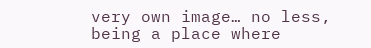very own image… no less, being a place where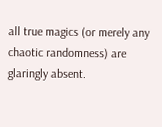all true magics (or merely any chaotic randomness) are glaringly absent.